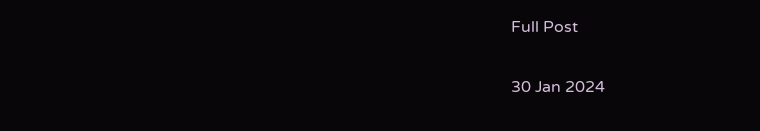Full Post

30 Jan 2024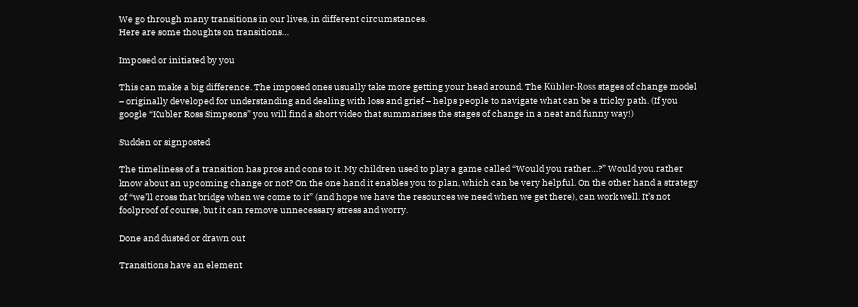We go through many transitions in our lives, in different circumstances.
Here are some thoughts on transitions…

Imposed or initiated by you

This can make a big difference. The imposed ones usually take more getting your head around. The Kübler-Ross stages of change model – originally developed for understanding and dealing with loss and grief – helps people to navigate what can be a tricky path. (If you google “Kubler Ross Simpsons” you will find a short video that summarises the stages of change in a neat and funny way!)

Sudden or signposted

The timeliness of a transition has pros and cons to it. My children used to play a game called “Would you rather…?” Would you rather know about an upcoming change or not? On the one hand it enables you to plan, which can be very helpful. On the other hand a strategy of “we’ll cross that bridge when we come to it” (and hope we have the resources we need when we get there), can work well. It’s not foolproof of course, but it can remove unnecessary stress and worry.

Done and dusted or drawn out

Transitions have an element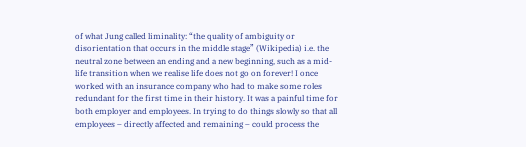of what Jung called liminality: “the quality of ambiguity or disorientation that occurs in the middle stage” (Wikipedia) i.e. the neutral zone between an ending and a new beginning, such as a mid-life transition when we realise life does not go on forever! I once worked with an insurance company who had to make some roles redundant for the first time in their history. It was a painful time for both employer and employees. In trying to do things slowly so that all employees – directly affected and remaining – could process the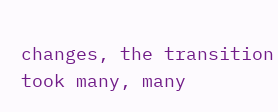changes, the transition took many, many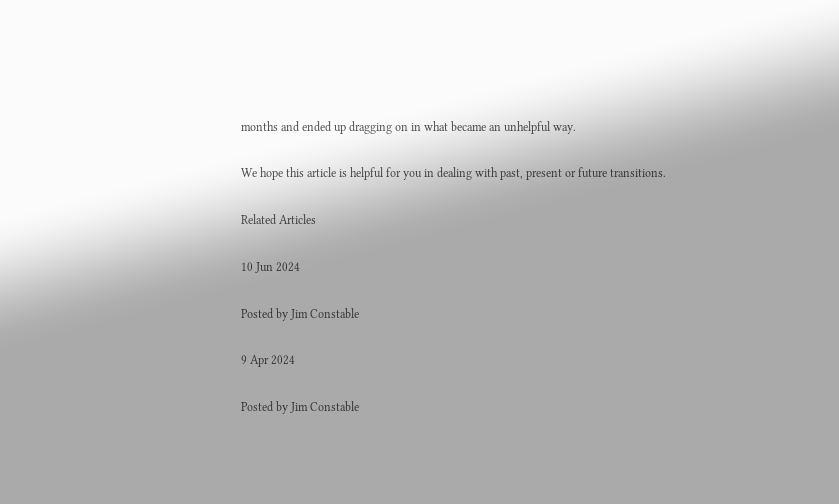months and ended up dragging on in what became an unhelpful way.

We hope this article is helpful for you in dealing with past, present or future transitions.

Related Articles

10 Jun 2024

Posted by Jim Constable

9 Apr 2024

Posted by Jim Constable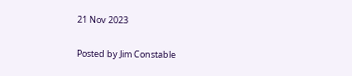21 Nov 2023

Posted by Jim Constable